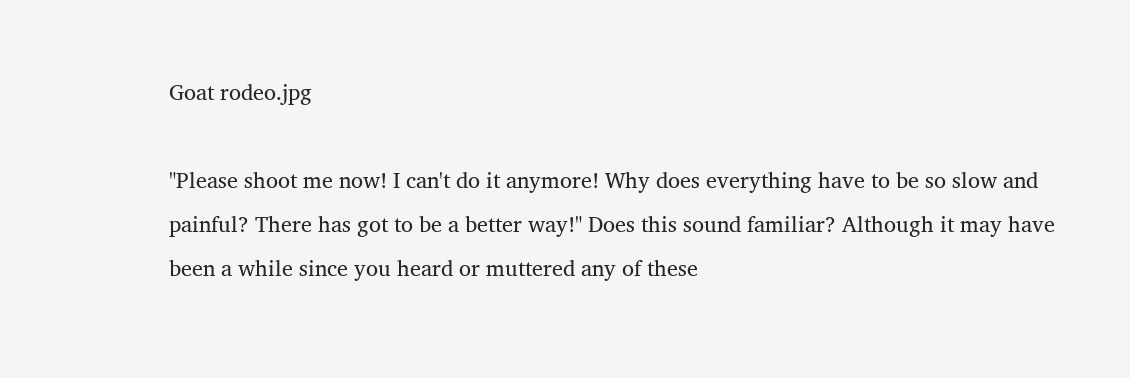Goat rodeo.jpg

"Please shoot me now! I can't do it anymore! Why does everything have to be so slow and painful? There has got to be a better way!" Does this sound familiar? Although it may have been a while since you heard or muttered any of these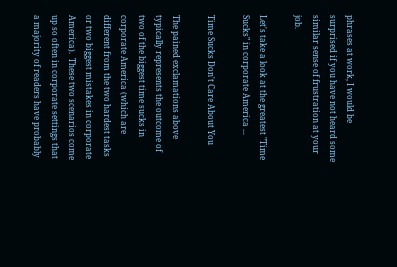phrases at work, I would be surprised if you have not heard some similar sense of frustration at your job.

Let's take a look at the greatest "Time Sucks" in corporate America ...

Time Sucks Don't Care About You

The pained exclamations above typically represents the outcome of two of the biggest time sucks in corporate America (which are different from the two hardest tasks or two biggest mistakes in corporate America).  These two scenarios come up so often in corporate settings that a majority of readers have probably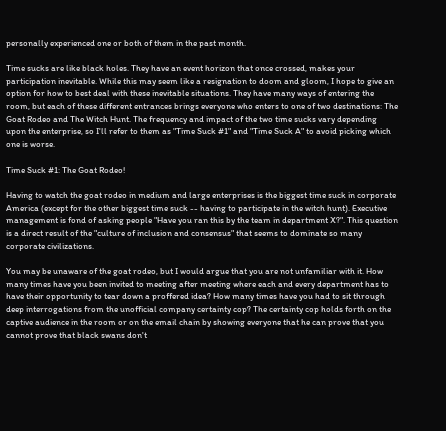personally experienced one or both of them in the past month.

Time sucks are like black holes. They have an event horizon that once crossed, makes your participation inevitable. While this may seem like a resignation to doom and gloom, I hope to give an option for how to best deal with these inevitable situations. They have many ways of entering the room, but each of these different entrances brings everyone who enters to one of two destinations: The Goat Rodeo and The Witch Hunt. The frequency and impact of the two time sucks vary depending upon the enterprise, so I'll refer to them as "Time Suck #1" and "Time Suck A" to avoid picking which one is worse.

Time Suck #1: The Goat Rodeo!

Having to watch the goat rodeo in medium and large enterprises is the biggest time suck in corporate America (except for the other biggest time suck -- having to participate in the witch hunt). Executive management is fond of asking people "Have you ran this by the team in department X?". This question is a direct result of the "culture of inclusion and consensus" that seems to dominate so many corporate civilizations.

You may be unaware of the goat rodeo, but I would argue that you are not unfamiliar with it. How many times have you been invited to meeting after meeting where each and every department has to have their opportunity to tear down a proffered idea? How many times have you had to sit through deep interrogations from the unofficial company certainty cop? The certainty cop holds forth on the captive audience in the room or on the email chain by showing everyone that he can prove that you cannot prove that black swans don't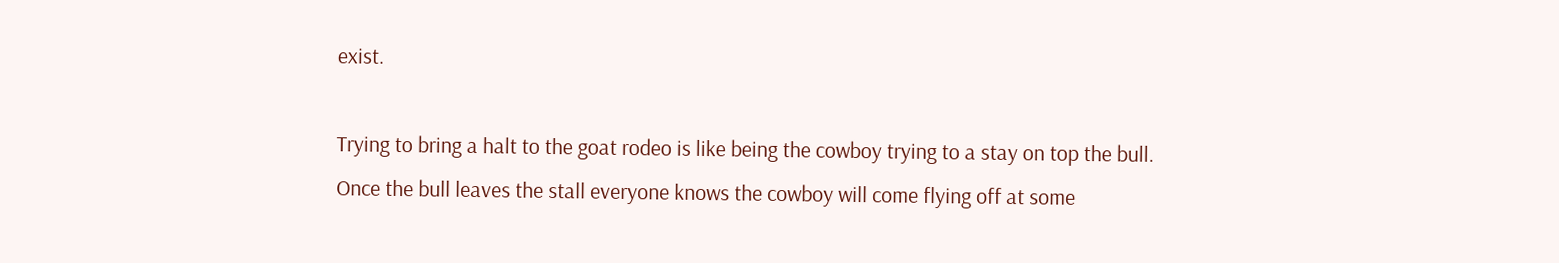exist.

Trying to bring a halt to the goat rodeo is like being the cowboy trying to a stay on top the bull. Once the bull leaves the stall everyone knows the cowboy will come flying off at some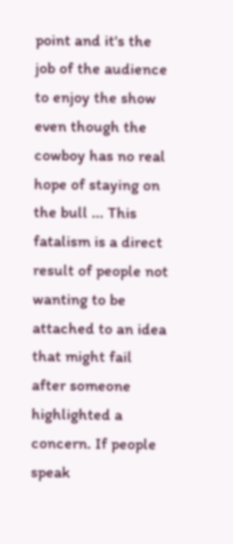point and it's the job of the audience to enjoy the show even though the cowboy has no real hope of staying on the bull ... This fatalism is a direct result of people not wanting to be attached to an idea that might fail after someone highlighted a concern. If people speak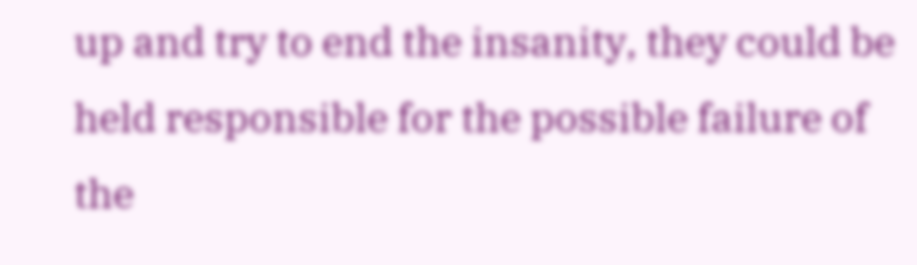up and try to end the insanity, they could be held responsible for the possible failure of the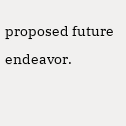proposed future endeavor.